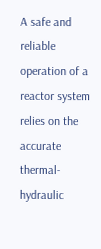A safe and reliable operation of a reactor system relies on the accurate thermal-hydraulic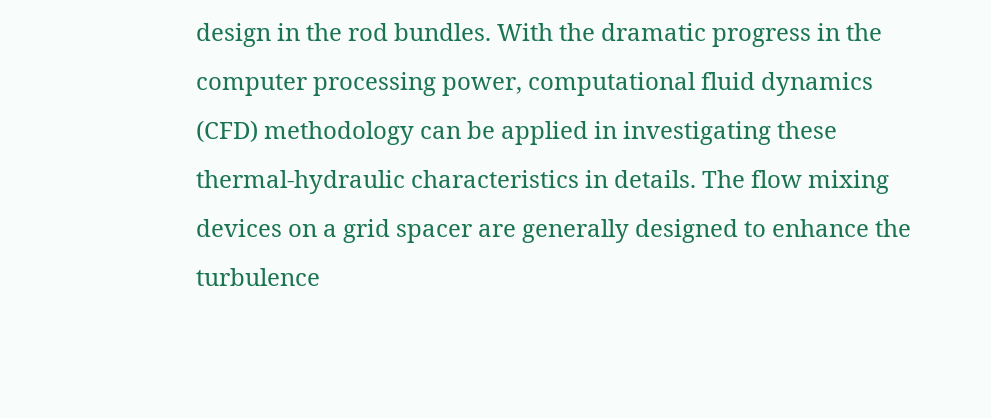design in the rod bundles. With the dramatic progress in the computer processing power, computational fluid dynamics (CFD) methodology can be applied in investigating these thermal-hydraulic characteristics in details. The flow mixing devices on a grid spacer are generally designed to enhance the turbulence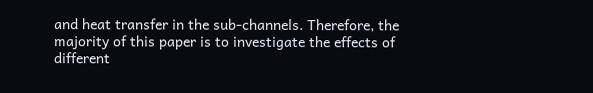and heat transfer in the sub-channels. Therefore, the majority of this paper is to investigate the effects of different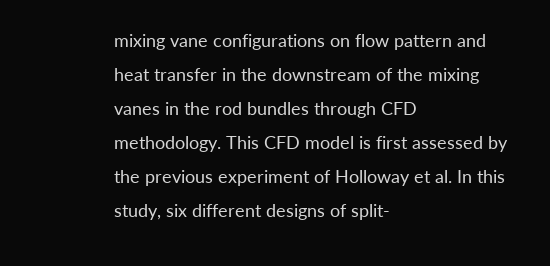mixing vane configurations on flow pattern and heat transfer in the downstream of the mixing vanes in the rod bundles through CFD methodology. This CFD model is first assessed by the previous experiment of Holloway et al. In this study, six different designs of split-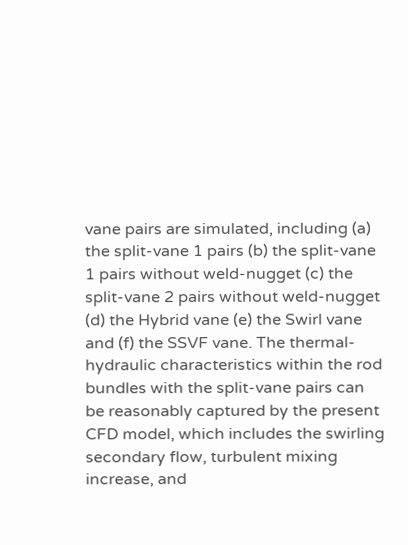vane pairs are simulated, including (a) the split-vane 1 pairs (b) the split-vane 1 pairs without weld-nugget (c) the split-vane 2 pairs without weld-nugget (d) the Hybrid vane (e) the Swirl vane and (f) the SSVF vane. The thermal-hydraulic characteristics within the rod bundles with the split-vane pairs can be reasonably captured by the present CFD model, which includes the swirling secondary flow, turbulent mixing increase, and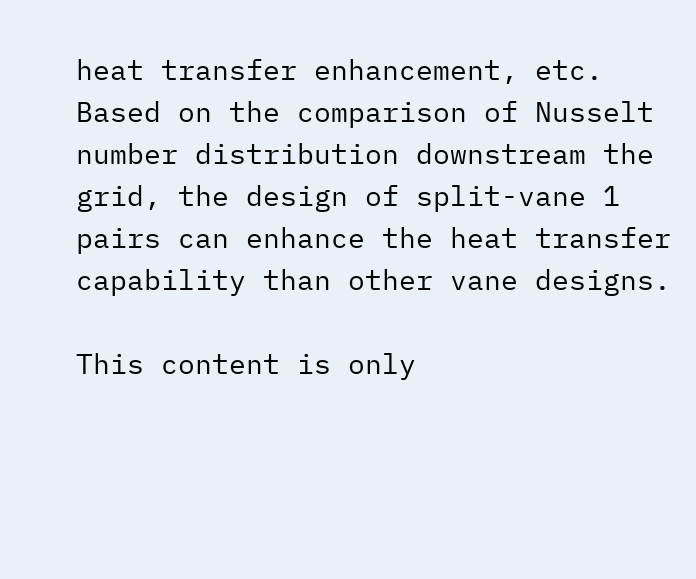heat transfer enhancement, etc. Based on the comparison of Nusselt number distribution downstream the grid, the design of split-vane 1 pairs can enhance the heat transfer capability than other vane designs.

This content is only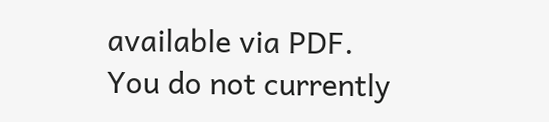available via PDF.
You do not currently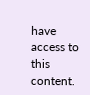have access to this content.